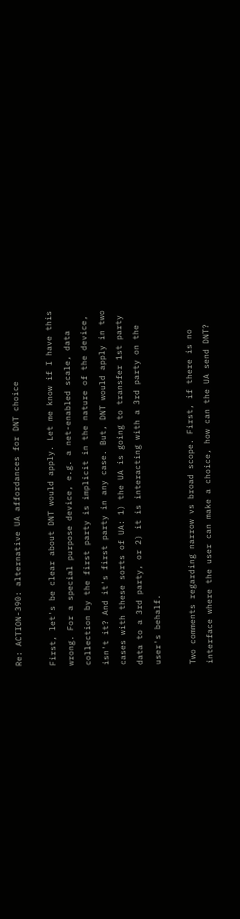Re: ACTION-390: alternative UA affordances for DNT choice

First, let's be clear about DNT would apply. Let me know if I have this
wrong. For a special purpose device, e.g. a net-enabled scale, data
collection by the first party is implicit in the nature of the device,
isn't it? And it's first party in any case. But, DNT would apply in two
cases with these sorts of UA: 1) the UA is going to transfer 1st party
data to a 3rd party, or 2) it is interacting with a 3rd party on the
user's behalf.

Two comments regarding narrow vs broad scope. First, if there is no
interface where the user can make a choice, how can the UA send DNT?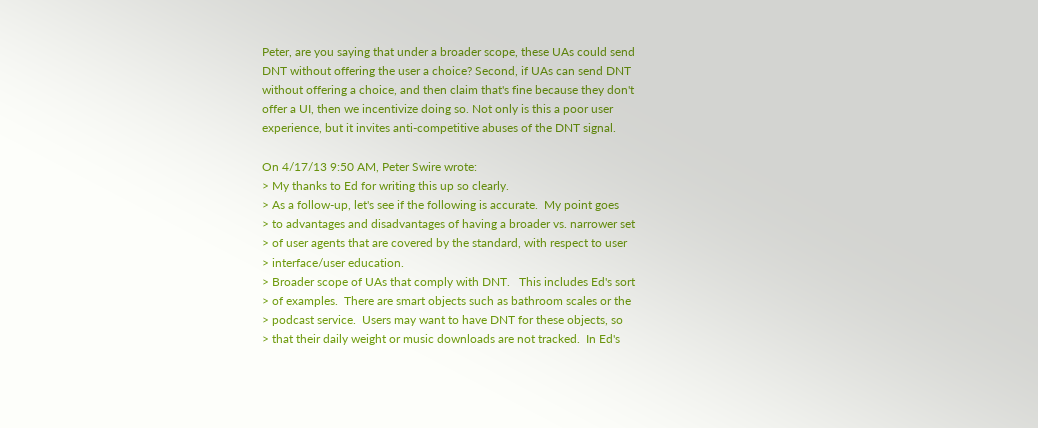Peter, are you saying that under a broader scope, these UAs could send
DNT without offering the user a choice? Second, if UAs can send DNT
without offering a choice, and then claim that's fine because they don't
offer a UI, then we incentivize doing so. Not only is this a poor user
experience, but it invites anti-competitive abuses of the DNT signal.

On 4/17/13 9:50 AM, Peter Swire wrote:
> My thanks to Ed for writing this up so clearly.
> As a follow-up, let's see if the following is accurate.  My point goes
> to advantages and disadvantages of having a broader vs. narrower set
> of user agents that are covered by the standard, with respect to user
> interface/user education.
> Broader scope of UAs that comply with DNT.   This includes Ed's sort
> of examples.  There are smart objects such as bathroom scales or the
> podcast service.  Users may want to have DNT for these objects, so
> that their daily weight or music downloads are not tracked.  In Ed's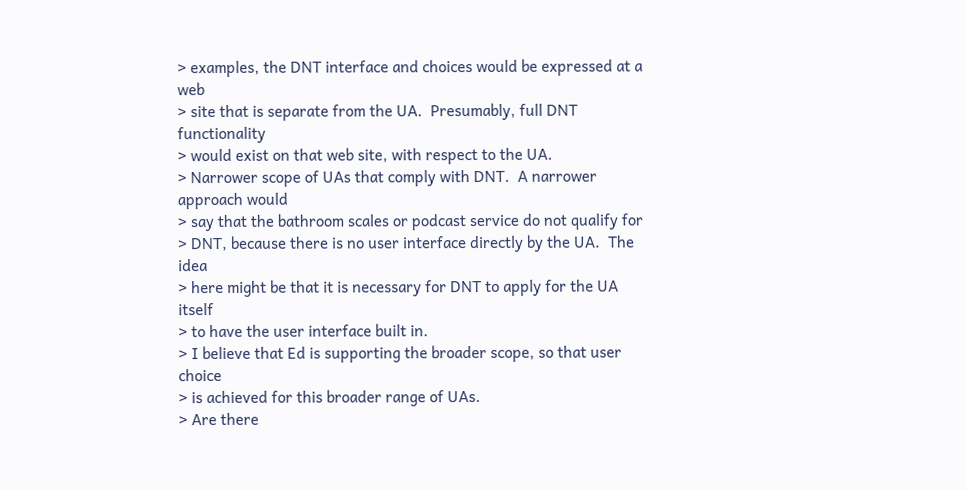> examples, the DNT interface and choices would be expressed at a web
> site that is separate from the UA.  Presumably, full DNT functionality
> would exist on that web site, with respect to the UA.
> Narrower scope of UAs that comply with DNT.  A narrower approach would
> say that the bathroom scales or podcast service do not qualify for
> DNT, because there is no user interface directly by the UA.  The idea
> here might be that it is necessary for DNT to apply for the UA itself
> to have the user interface built in.
> I believe that Ed is supporting the broader scope, so that user choice
> is achieved for this broader range of UAs.
> Are there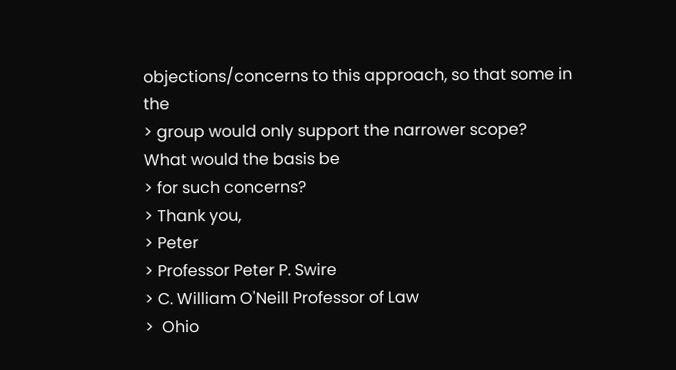objections/concerns to this approach, so that some in the
> group would only support the narrower scope?  What would the basis be
> for such concerns?
> Thank you,
> Peter
> Professor Peter P. Swire
> C. William O'Neill Professor of Law
>  Ohio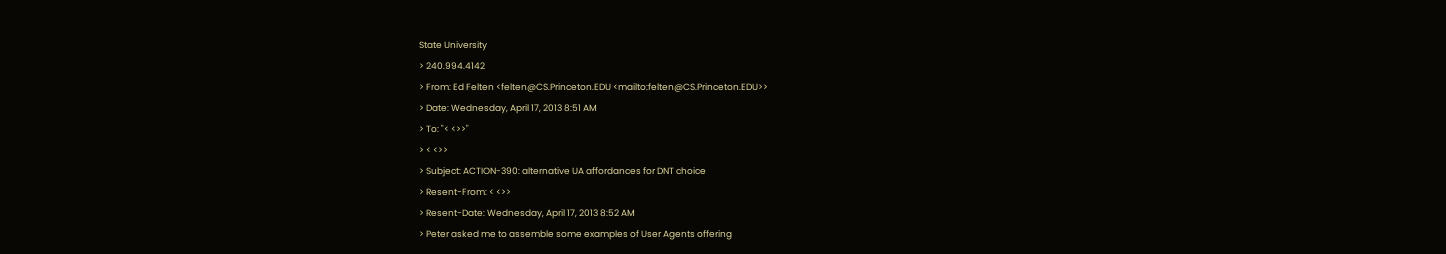State University
> 240.994.4142
> From: Ed Felten <felten@CS.Princeton.EDU <mailto:felten@CS.Princeton.EDU>>
> Date: Wednesday, April 17, 2013 8:51 AM
> To: "< <>>"
> < <>>
> Subject: ACTION-390: alternative UA affordances for DNT choice
> Resent-From: < <>>
> Resent-Date: Wednesday, April 17, 2013 8:52 AM
> Peter asked me to assemble some examples of User Agents offering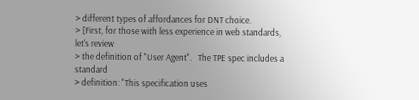> different types of affordances for DNT choice.
> [First, for those with less experience in web standards, let's review
> the definition of "User Agent".   The TPE spec includes a standard
> definition: "This specification uses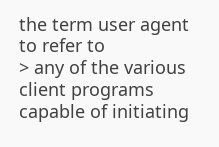the term user agent to refer to
> any of the various client programs capable of initiating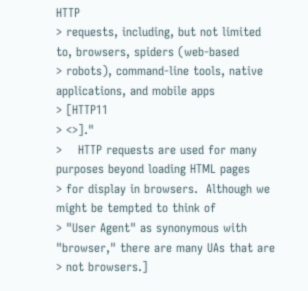HTTP
> requests, including, but not limited to, browsers, spiders (web-based
> robots), command-line tools, native applications, and mobile apps
> [HTTP11
> <>]."
>    HTTP requests are used for many purposes beyond loading HTML pages
> for display in browsers.  Although we might be tempted to think of
> "User Agent" as synonymous with "browser," there are many UAs that are
> not browsers.]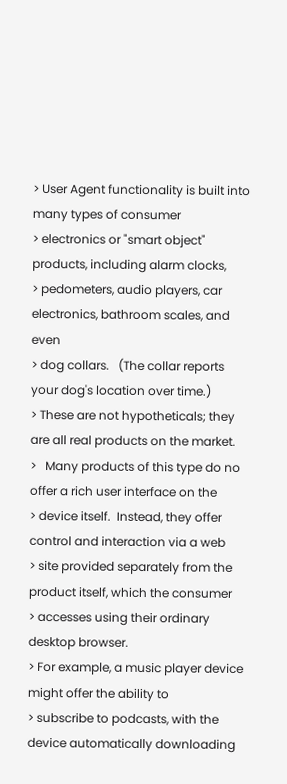> User Agent functionality is built into many types of consumer
> electronics or "smart object" products, including alarm clocks,
> pedometers, audio players, car electronics, bathroom scales, and even
> dog collars.   (The collar reports your dog's location over time.)
> These are not hypotheticals; they are all real products on the market.
>   Many products of this type do no offer a rich user interface on the
> device itself.  Instead, they offer control and interaction via a web
> site provided separately from the product itself, which the consumer
> accesses using their ordinary desktop browser.
> For example, a music player device might offer the ability to
> subscribe to podcasts, with the device automatically downloading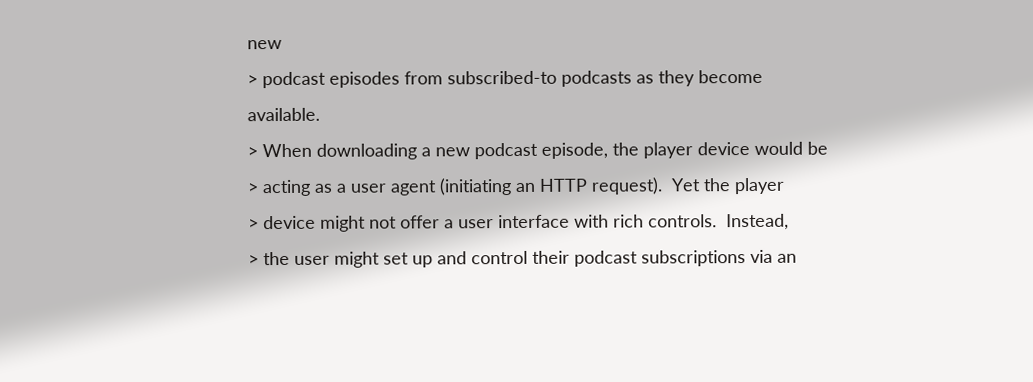new
> podcast episodes from subscribed-to podcasts as they become available.
> When downloading a new podcast episode, the player device would be
> acting as a user agent (initiating an HTTP request).  Yet the player
> device might not offer a user interface with rich controls.  Instead,
> the user might set up and control their podcast subscriptions via an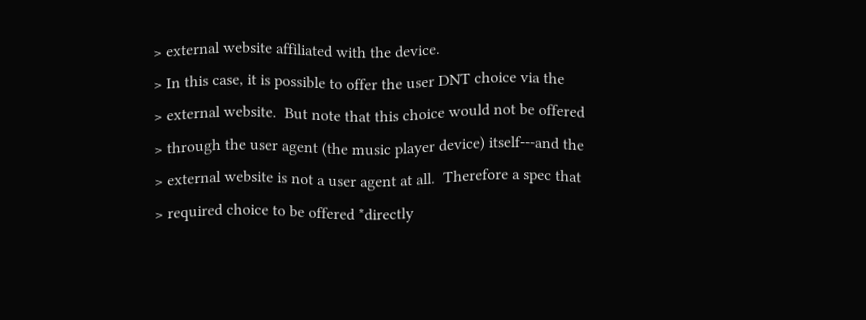> external website affiliated with the device.
> In this case, it is possible to offer the user DNT choice via the
> external website.  But note that this choice would not be offered
> through the user agent (the music player device) itself---and the
> external website is not a user agent at all.  Therefore a spec that
> required choice to be offered *directly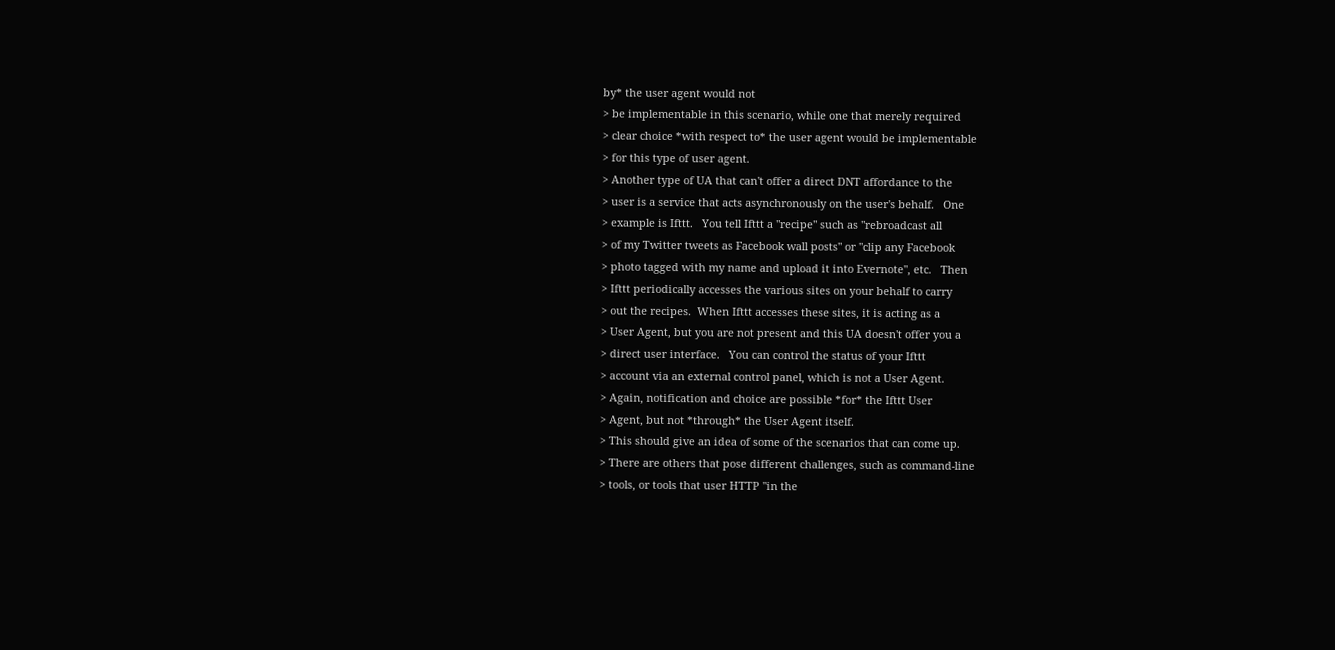by* the user agent would not
> be implementable in this scenario, while one that merely required
> clear choice *with respect to* the user agent would be implementable
> for this type of user agent.
> Another type of UA that can't offer a direct DNT affordance to the
> user is a service that acts asynchronously on the user's behalf.   One
> example is Ifttt.   You tell Ifttt a "recipe" such as "rebroadcast all
> of my Twitter tweets as Facebook wall posts" or "clip any Facebook
> photo tagged with my name and upload it into Evernote", etc.   Then
> Ifttt periodically accesses the various sites on your behalf to carry
> out the recipes.  When Ifttt accesses these sites, it is acting as a
> User Agent, but you are not present and this UA doesn't offer you a
> direct user interface.   You can control the status of your Ifttt
> account via an external control panel, which is not a User Agent.
> Again, notification and choice are possible *for* the Ifttt User
> Agent, but not *through* the User Agent itself.
> This should give an idea of some of the scenarios that can come up.
> There are others that pose different challenges, such as command-line
> tools, or tools that user HTTP "in the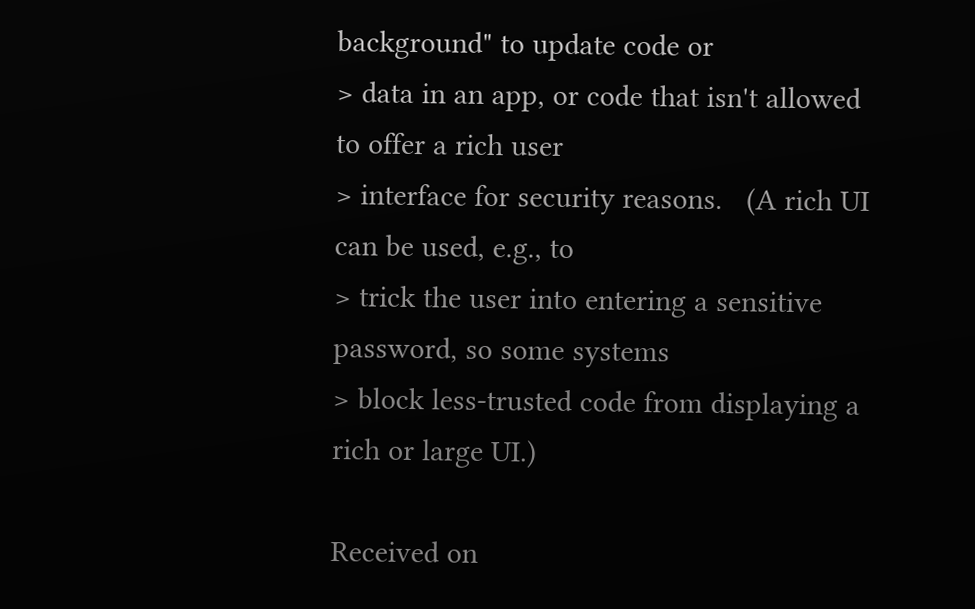background" to update code or
> data in an app, or code that isn't allowed to offer a rich user
> interface for security reasons.   (A rich UI can be used, e.g., to
> trick the user into entering a sensitive password, so some systems
> block less-trusted code from displaying a rich or large UI.)

Received on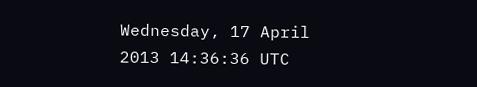Wednesday, 17 April 2013 14:36:36 UTC